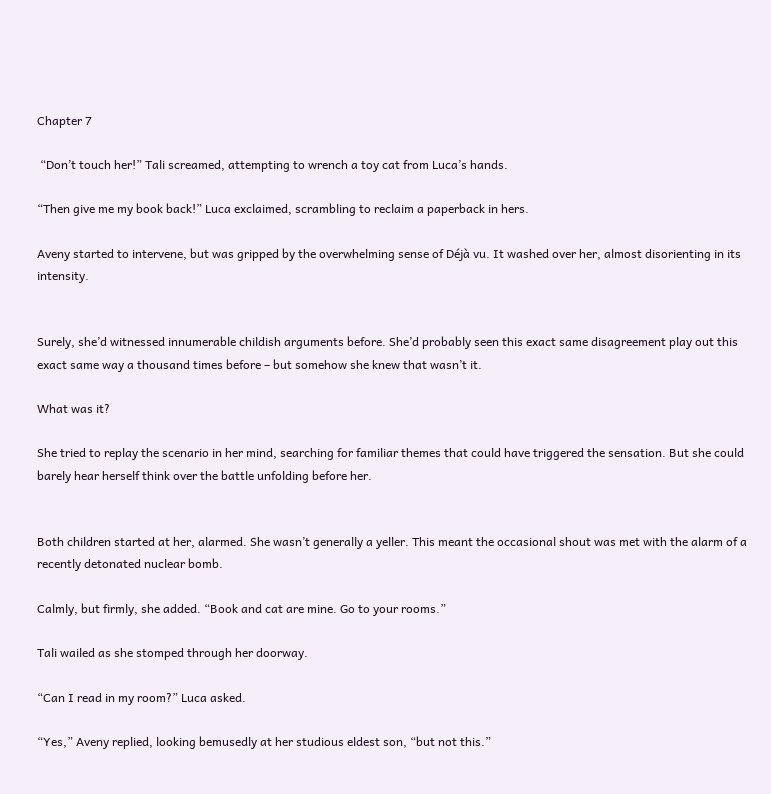Chapter 7

 “Don’t touch her!” Tali screamed, attempting to wrench a toy cat from Luca’s hands.

“Then give me my book back!” Luca exclaimed, scrambling to reclaim a paperback in hers.

Aveny started to intervene, but was gripped by the overwhelming sense of Déjà vu. It washed over her, almost disorienting in its intensity.


Surely, she’d witnessed innumerable childish arguments before. She’d probably seen this exact same disagreement play out this exact same way a thousand times before – but somehow she knew that wasn’t it.

What was it?

She tried to replay the scenario in her mind, searching for familiar themes that could have triggered the sensation. But she could barely hear herself think over the battle unfolding before her.


Both children started at her, alarmed. She wasn’t generally a yeller. This meant the occasional shout was met with the alarm of a recently detonated nuclear bomb.

Calmly, but firmly, she added. “Book and cat are mine. Go to your rooms.”

Tali wailed as she stomped through her doorway.

“Can I read in my room?” Luca asked.

“Yes,” Aveny replied, looking bemusedly at her studious eldest son, “but not this.”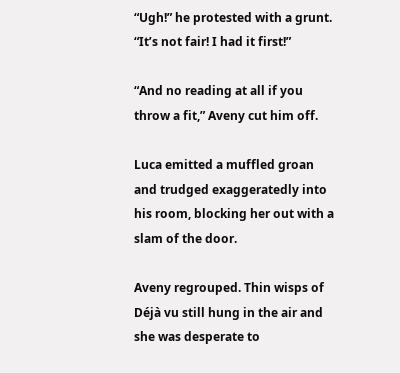“Ugh!” he protested with a grunt. “It’s not fair! I had it first!”

“And no reading at all if you throw a fit,” Aveny cut him off.

Luca emitted a muffled groan and trudged exaggeratedly into his room, blocking her out with a slam of the door.

Aveny regrouped. Thin wisps of Déjà vu still hung in the air and she was desperate to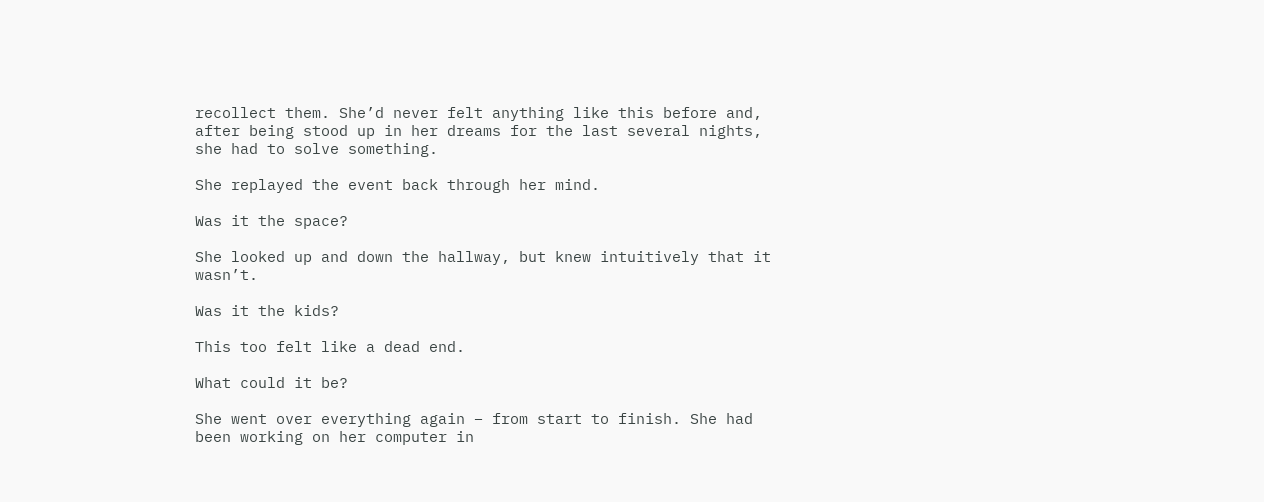recollect them. She’d never felt anything like this before and, after being stood up in her dreams for the last several nights, she had to solve something.

She replayed the event back through her mind.

Was it the space?

She looked up and down the hallway, but knew intuitively that it wasn’t.

Was it the kids?

This too felt like a dead end.

What could it be?

She went over everything again – from start to finish. She had been working on her computer in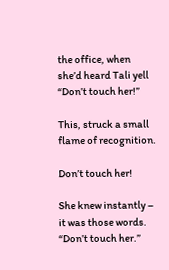the office, when she’d heard Tali yell “Don’t touch her!”

This, struck a small flame of recognition.

Don’t touch her!

She knew instantly – it was those words. “Don’t touch her.”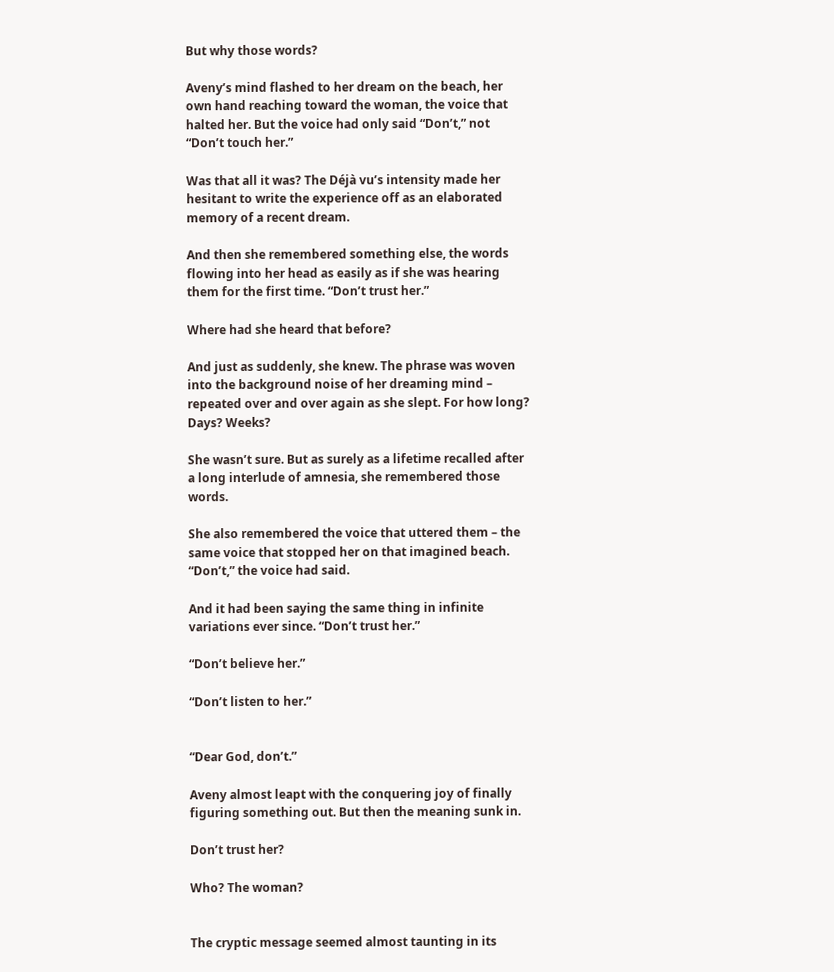But why those words?

Aveny’s mind flashed to her dream on the beach, her own hand reaching toward the woman, the voice that halted her. But the voice had only said “Don’t,” not “Don’t touch her.”

Was that all it was? The Déjà vu’s intensity made her hesitant to write the experience off as an elaborated memory of a recent dream.

And then she remembered something else, the words flowing into her head as easily as if she was hearing them for the first time. “Don’t trust her.”

Where had she heard that before?

And just as suddenly, she knew. The phrase was woven into the background noise of her dreaming mind – repeated over and over again as she slept. For how long? Days? Weeks?

She wasn’t sure. But as surely as a lifetime recalled after a long interlude of amnesia, she remembered those words.

She also remembered the voice that uttered them – the same voice that stopped her on that imagined beach. “Don’t,” the voice had said.

And it had been saying the same thing in infinite variations ever since. “Don’t trust her.”

“Don’t believe her.”

“Don’t listen to her.”


“Dear God, don’t.”

Aveny almost leapt with the conquering joy of finally figuring something out. But then the meaning sunk in.

Don’t trust her?

Who? The woman?


The cryptic message seemed almost taunting in its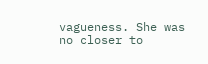vagueness. She was no closer to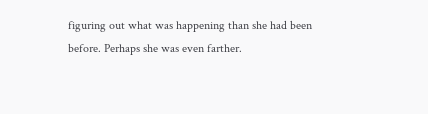figuring out what was happening than she had been before. Perhaps she was even farther.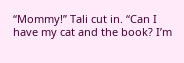“Mommy!” Tali cut in. “Can I have my cat and the book? I’m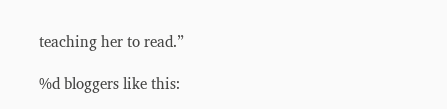teaching her to read.”

%d bloggers like this: